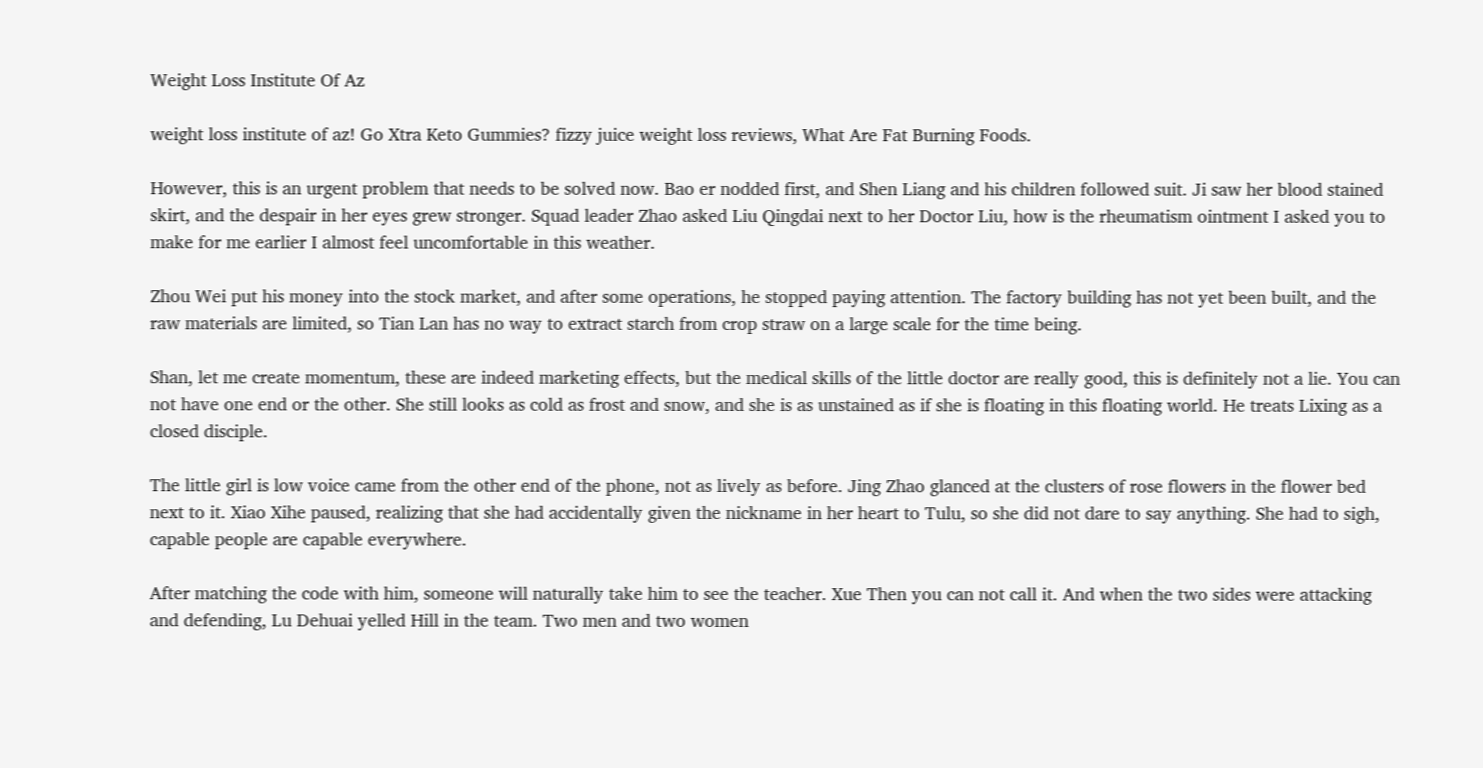Weight Loss Institute Of Az

weight loss institute of az! Go Xtra Keto Gummies? fizzy juice weight loss reviews, What Are Fat Burning Foods.

However, this is an urgent problem that needs to be solved now. Bao er nodded first, and Shen Liang and his children followed suit. Ji saw her blood stained skirt, and the despair in her eyes grew stronger. Squad leader Zhao asked Liu Qingdai next to her Doctor Liu, how is the rheumatism ointment I asked you to make for me earlier I almost feel uncomfortable in this weather.

Zhou Wei put his money into the stock market, and after some operations, he stopped paying attention. The factory building has not yet been built, and the raw materials are limited, so Tian Lan has no way to extract starch from crop straw on a large scale for the time being.

Shan, let me create momentum, these are indeed marketing effects, but the medical skills of the little doctor are really good, this is definitely not a lie. You can not have one end or the other. She still looks as cold as frost and snow, and she is as unstained as if she is floating in this floating world. He treats Lixing as a closed disciple.

The little girl is low voice came from the other end of the phone, not as lively as before. Jing Zhao glanced at the clusters of rose flowers in the flower bed next to it. Xiao Xihe paused, realizing that she had accidentally given the nickname in her heart to Tulu, so she did not dare to say anything. She had to sigh, capable people are capable everywhere.

After matching the code with him, someone will naturally take him to see the teacher. Xue Then you can not call it. And when the two sides were attacking and defending, Lu Dehuai yelled Hill in the team. Two men and two women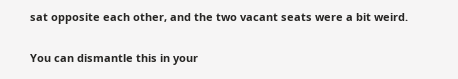sat opposite each other, and the two vacant seats were a bit weird.

You can dismantle this in your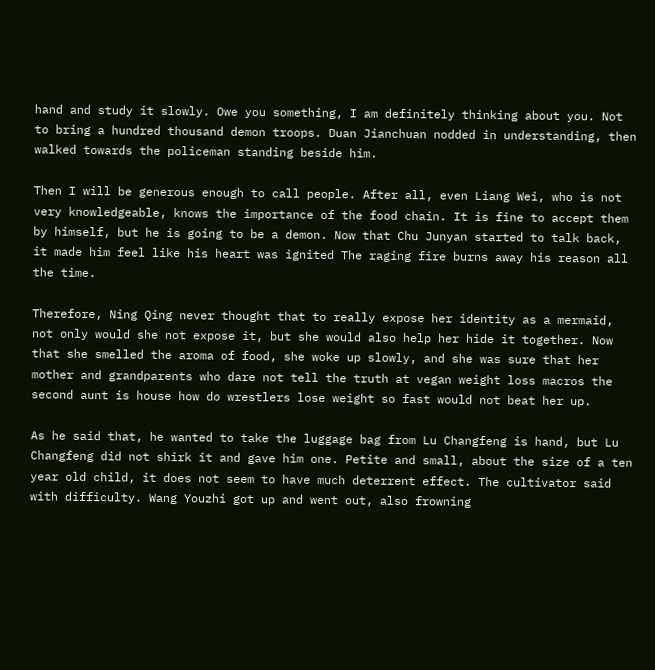hand and study it slowly. Owe you something, I am definitely thinking about you. Not to bring a hundred thousand demon troops. Duan Jianchuan nodded in understanding, then walked towards the policeman standing beside him.

Then I will be generous enough to call people. After all, even Liang Wei, who is not very knowledgeable, knows the importance of the food chain. It is fine to accept them by himself, but he is going to be a demon. Now that Chu Junyan started to talk back, it made him feel like his heart was ignited The raging fire burns away his reason all the time.

Therefore, Ning Qing never thought that to really expose her identity as a mermaid, not only would she not expose it, but she would also help her hide it together. Now that she smelled the aroma of food, she woke up slowly, and she was sure that her mother and grandparents who dare not tell the truth at vegan weight loss macros the second aunt is house how do wrestlers lose weight so fast would not beat her up.

As he said that, he wanted to take the luggage bag from Lu Changfeng is hand, but Lu Changfeng did not shirk it and gave him one. Petite and small, about the size of a ten year old child, it does not seem to have much deterrent effect. The cultivator said with difficulty. Wang Youzhi got up and went out, also frowning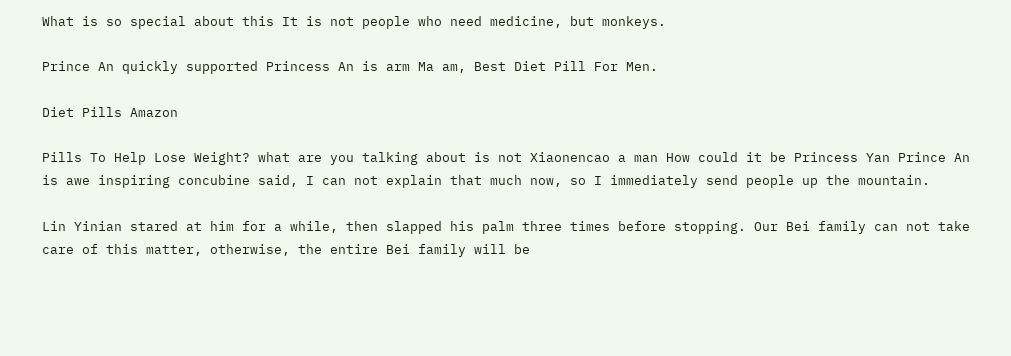What is so special about this It is not people who need medicine, but monkeys.

Prince An quickly supported Princess An is arm Ma am, Best Diet Pill For Men.

Diet Pills Amazon

Pills To Help Lose Weight? what are you talking about is not Xiaonencao a man How could it be Princess Yan Prince An is awe inspiring concubine said, I can not explain that much now, so I immediately send people up the mountain.

Lin Yinian stared at him for a while, then slapped his palm three times before stopping. Our Bei family can not take care of this matter, otherwise, the entire Bei family will be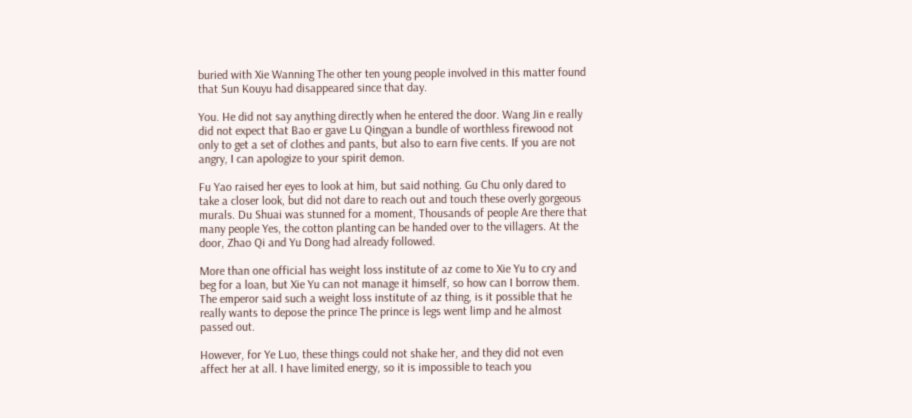buried with Xie Wanning The other ten young people involved in this matter found that Sun Kouyu had disappeared since that day.

You. He did not say anything directly when he entered the door. Wang Jin e really did not expect that Bao er gave Lu Qingyan a bundle of worthless firewood not only to get a set of clothes and pants, but also to earn five cents. If you are not angry, I can apologize to your spirit demon.

Fu Yao raised her eyes to look at him, but said nothing. Gu Chu only dared to take a closer look, but did not dare to reach out and touch these overly gorgeous murals. Du Shuai was stunned for a moment, Thousands of people Are there that many people Yes, the cotton planting can be handed over to the villagers. At the door, Zhao Qi and Yu Dong had already followed.

More than one official has weight loss institute of az come to Xie Yu to cry and beg for a loan, but Xie Yu can not manage it himself, so how can I borrow them. The emperor said such a weight loss institute of az thing, is it possible that he really wants to depose the prince The prince is legs went limp and he almost passed out.

However, for Ye Luo, these things could not shake her, and they did not even affect her at all. I have limited energy, so it is impossible to teach you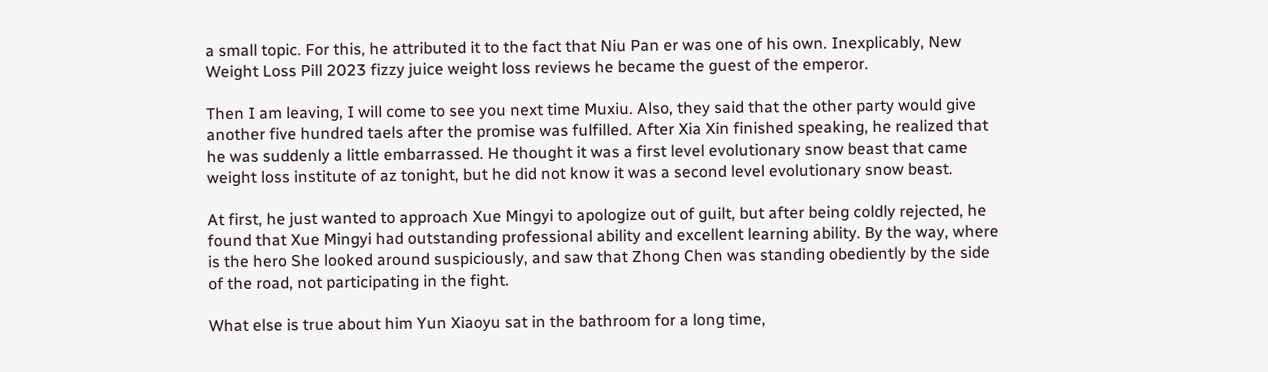a small topic. For this, he attributed it to the fact that Niu Pan er was one of his own. Inexplicably, New Weight Loss Pill 2023 fizzy juice weight loss reviews he became the guest of the emperor.

Then I am leaving, I will come to see you next time Muxiu. Also, they said that the other party would give another five hundred taels after the promise was fulfilled. After Xia Xin finished speaking, he realized that he was suddenly a little embarrassed. He thought it was a first level evolutionary snow beast that came weight loss institute of az tonight, but he did not know it was a second level evolutionary snow beast.

At first, he just wanted to approach Xue Mingyi to apologize out of guilt, but after being coldly rejected, he found that Xue Mingyi had outstanding professional ability and excellent learning ability. By the way, where is the hero She looked around suspiciously, and saw that Zhong Chen was standing obediently by the side of the road, not participating in the fight.

What else is true about him Yun Xiaoyu sat in the bathroom for a long time,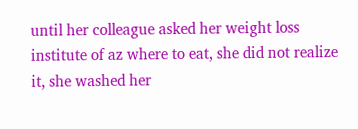until her colleague asked her weight loss institute of az where to eat, she did not realize it, she washed her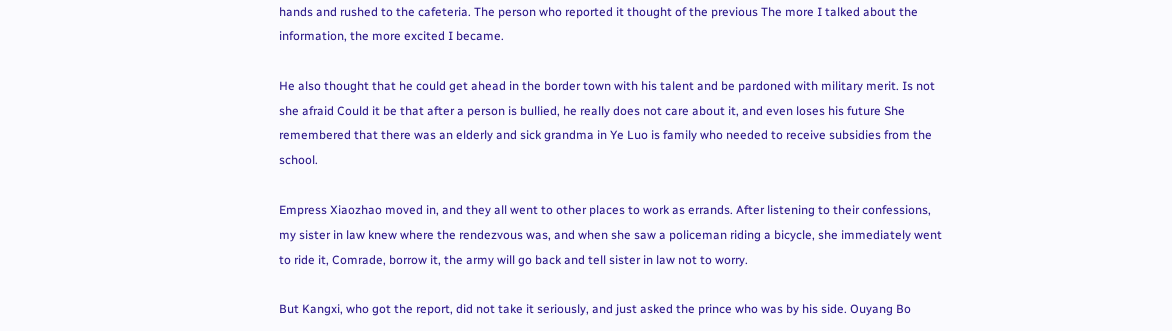hands and rushed to the cafeteria. The person who reported it thought of the previous The more I talked about the information, the more excited I became.

He also thought that he could get ahead in the border town with his talent and be pardoned with military merit. Is not she afraid Could it be that after a person is bullied, he really does not care about it, and even loses his future She remembered that there was an elderly and sick grandma in Ye Luo is family who needed to receive subsidies from the school.

Empress Xiaozhao moved in, and they all went to other places to work as errands. After listening to their confessions, my sister in law knew where the rendezvous was, and when she saw a policeman riding a bicycle, she immediately went to ride it, Comrade, borrow it, the army will go back and tell sister in law not to worry.

But Kangxi, who got the report, did not take it seriously, and just asked the prince who was by his side. Ouyang Bo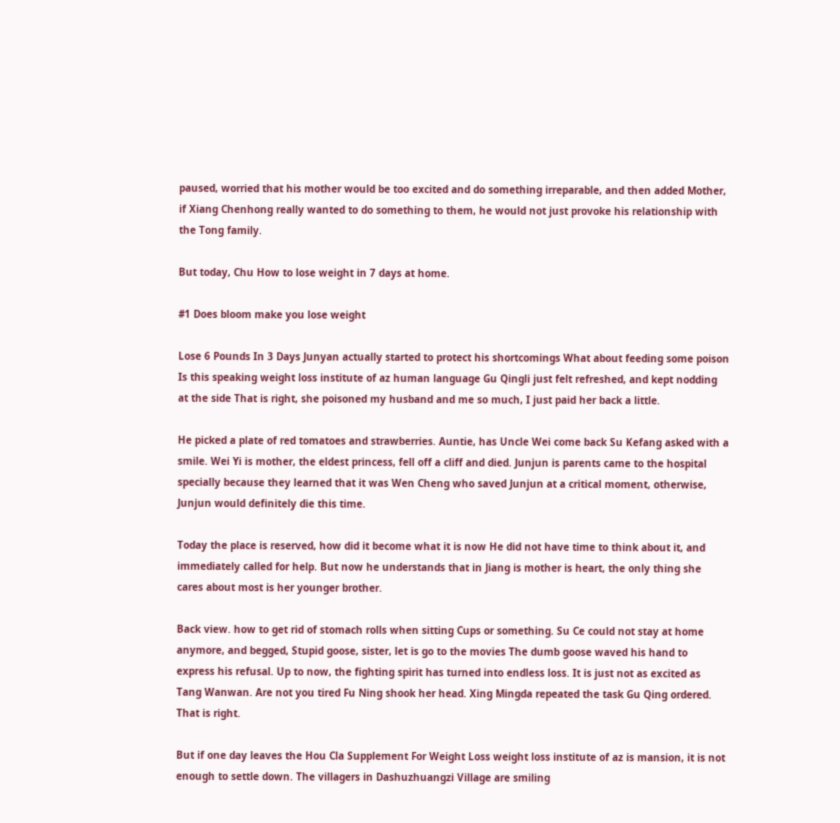paused, worried that his mother would be too excited and do something irreparable, and then added Mother, if Xiang Chenhong really wanted to do something to them, he would not just provoke his relationship with the Tong family.

But today, Chu How to lose weight in 7 days at home.

#1 Does bloom make you lose weight

Lose 6 Pounds In 3 Days Junyan actually started to protect his shortcomings What about feeding some poison Is this speaking weight loss institute of az human language Gu Qingli just felt refreshed, and kept nodding at the side That is right, she poisoned my husband and me so much, I just paid her back a little.

He picked a plate of red tomatoes and strawberries. Auntie, has Uncle Wei come back Su Kefang asked with a smile. Wei Yi is mother, the eldest princess, fell off a cliff and died. Junjun is parents came to the hospital specially because they learned that it was Wen Cheng who saved Junjun at a critical moment, otherwise, Junjun would definitely die this time.

Today the place is reserved, how did it become what it is now He did not have time to think about it, and immediately called for help. But now he understands that in Jiang is mother is heart, the only thing she cares about most is her younger brother.

Back view. how to get rid of stomach rolls when sitting Cups or something. Su Ce could not stay at home anymore, and begged, Stupid goose, sister, let is go to the movies The dumb goose waved his hand to express his refusal. Up to now, the fighting spirit has turned into endless loss. It is just not as excited as Tang Wanwan. Are not you tired Fu Ning shook her head. Xing Mingda repeated the task Gu Qing ordered. That is right.

But if one day leaves the Hou Cla Supplement For Weight Loss weight loss institute of az is mansion, it is not enough to settle down. The villagers in Dashuzhuangzi Village are smiling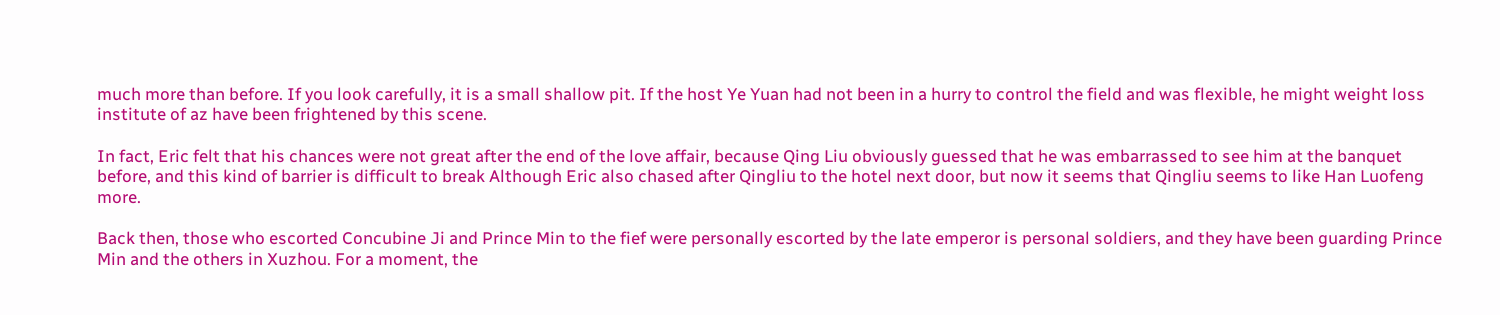much more than before. If you look carefully, it is a small shallow pit. If the host Ye Yuan had not been in a hurry to control the field and was flexible, he might weight loss institute of az have been frightened by this scene.

In fact, Eric felt that his chances were not great after the end of the love affair, because Qing Liu obviously guessed that he was embarrassed to see him at the banquet before, and this kind of barrier is difficult to break Although Eric also chased after Qingliu to the hotel next door, but now it seems that Qingliu seems to like Han Luofeng more.

Back then, those who escorted Concubine Ji and Prince Min to the fief were personally escorted by the late emperor is personal soldiers, and they have been guarding Prince Min and the others in Xuzhou. For a moment, the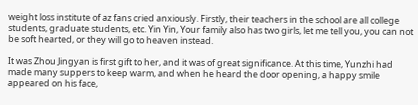weight loss institute of az fans cried anxiously. Firstly, their teachers in the school are all college students, graduate students, etc. Yin Yin, Your family also has two girls, let me tell you, you can not be soft hearted, or they will go to heaven instead.

It was Zhou Jingyan is first gift to her, and it was of great significance. At this time, Yunzhi had made many suppers to keep warm, and when he heard the door opening, a happy smile appeared on his face,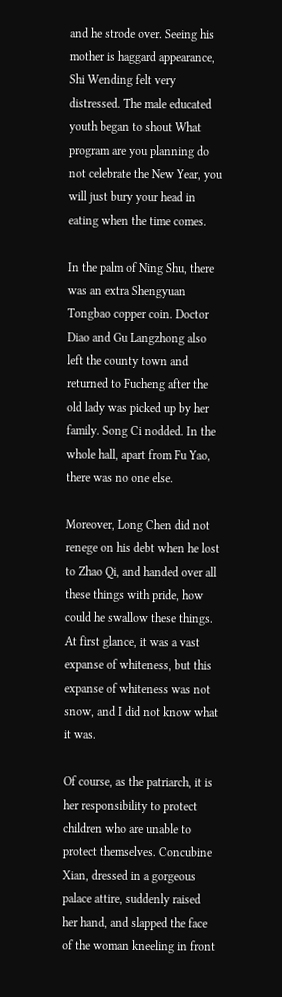and he strode over. Seeing his mother is haggard appearance, Shi Wending felt very distressed. The male educated youth began to shout What program are you planning do not celebrate the New Year, you will just bury your head in eating when the time comes.

In the palm of Ning Shu, there was an extra Shengyuan Tongbao copper coin. Doctor Diao and Gu Langzhong also left the county town and returned to Fucheng after the old lady was picked up by her family. Song Ci nodded. In the whole hall, apart from Fu Yao, there was no one else.

Moreover, Long Chen did not renege on his debt when he lost to Zhao Qi, and handed over all these things with pride, how could he swallow these things. At first glance, it was a vast expanse of whiteness, but this expanse of whiteness was not snow, and I did not know what it was.

Of course, as the patriarch, it is her responsibility to protect children who are unable to protect themselves. Concubine Xian, dressed in a gorgeous palace attire, suddenly raised her hand, and slapped the face of the woman kneeling in front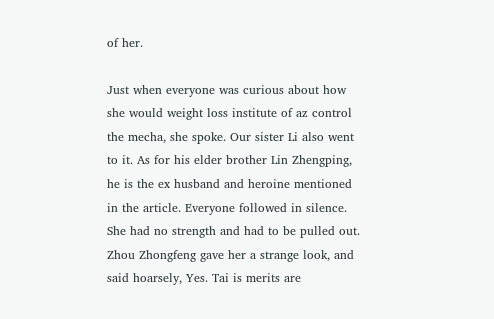of her.

Just when everyone was curious about how she would weight loss institute of az control the mecha, she spoke. Our sister Li also went to it. As for his elder brother Lin Zhengping, he is the ex husband and heroine mentioned in the article. Everyone followed in silence. She had no strength and had to be pulled out. Zhou Zhongfeng gave her a strange look, and said hoarsely, Yes. Tai is merits are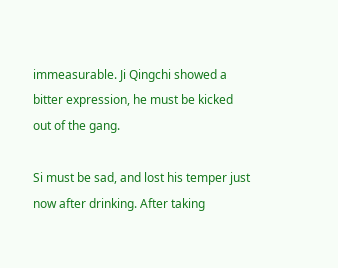immeasurable. Ji Qingchi showed a bitter expression, he must be kicked out of the gang.

Si must be sad, and lost his temper just now after drinking. After taking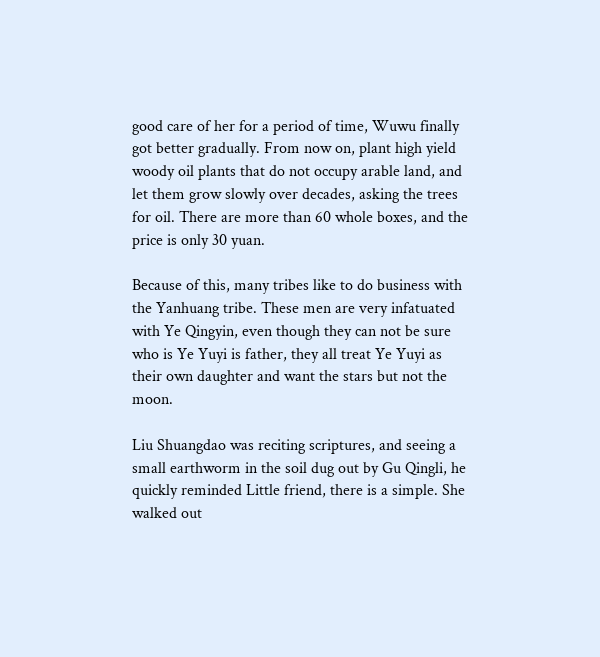good care of her for a period of time, Wuwu finally got better gradually. From now on, plant high yield woody oil plants that do not occupy arable land, and let them grow slowly over decades, asking the trees for oil. There are more than 60 whole boxes, and the price is only 30 yuan.

Because of this, many tribes like to do business with the Yanhuang tribe. These men are very infatuated with Ye Qingyin, even though they can not be sure who is Ye Yuyi is father, they all treat Ye Yuyi as their own daughter and want the stars but not the moon.

Liu Shuangdao was reciting scriptures, and seeing a small earthworm in the soil dug out by Gu Qingli, he quickly reminded Little friend, there is a simple. She walked out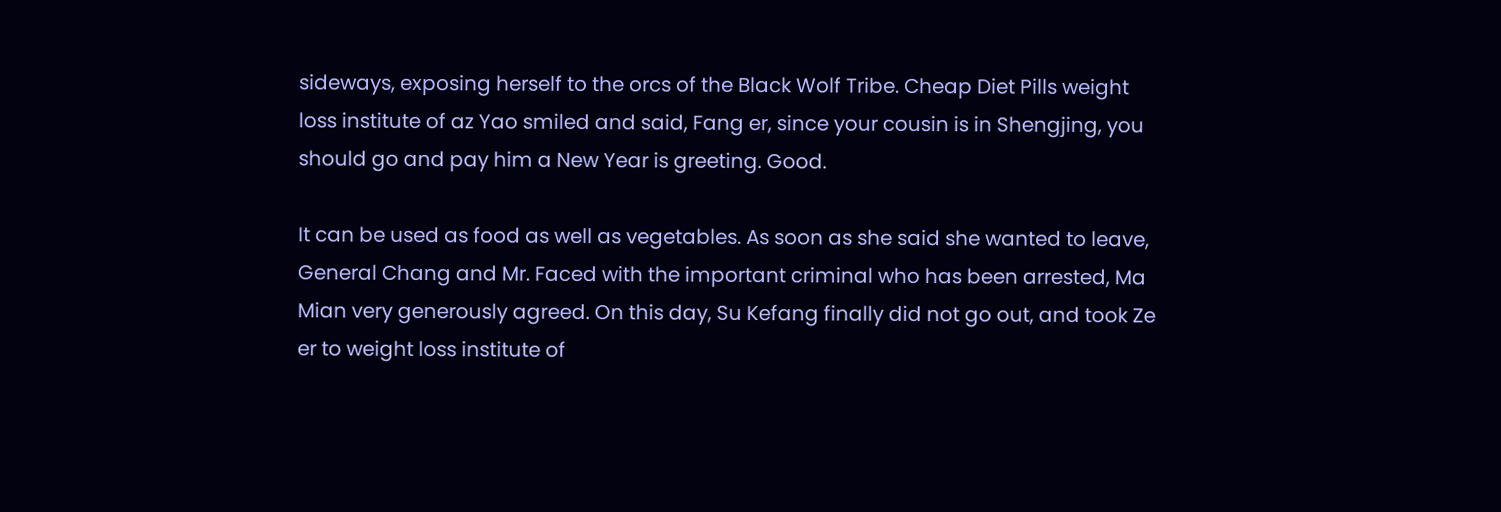sideways, exposing herself to the orcs of the Black Wolf Tribe. Cheap Diet Pills weight loss institute of az Yao smiled and said, Fang er, since your cousin is in Shengjing, you should go and pay him a New Year is greeting. Good.

It can be used as food as well as vegetables. As soon as she said she wanted to leave, General Chang and Mr. Faced with the important criminal who has been arrested, Ma Mian very generously agreed. On this day, Su Kefang finally did not go out, and took Ze er to weight loss institute of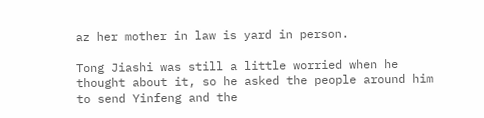az her mother in law is yard in person.

Tong Jiashi was still a little worried when he thought about it, so he asked the people around him to send Yinfeng and the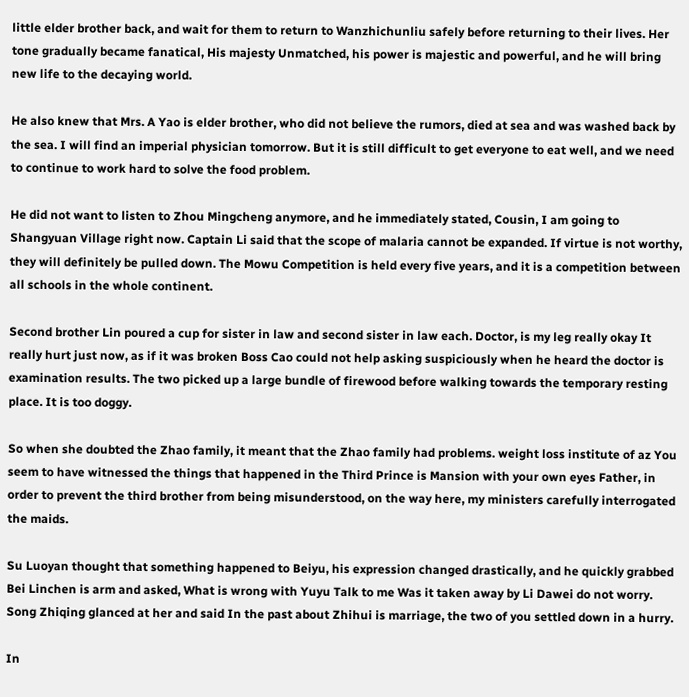little elder brother back, and wait for them to return to Wanzhichunliu safely before returning to their lives. Her tone gradually became fanatical, His majesty Unmatched, his power is majestic and powerful, and he will bring new life to the decaying world.

He also knew that Mrs. A Yao is elder brother, who did not believe the rumors, died at sea and was washed back by the sea. I will find an imperial physician tomorrow. But it is still difficult to get everyone to eat well, and we need to continue to work hard to solve the food problem.

He did not want to listen to Zhou Mingcheng anymore, and he immediately stated, Cousin, I am going to Shangyuan Village right now. Captain Li said that the scope of malaria cannot be expanded. If virtue is not worthy, they will definitely be pulled down. The Mowu Competition is held every five years, and it is a competition between all schools in the whole continent.

Second brother Lin poured a cup for sister in law and second sister in law each. Doctor, is my leg really okay It really hurt just now, as if it was broken Boss Cao could not help asking suspiciously when he heard the doctor is examination results. The two picked up a large bundle of firewood before walking towards the temporary resting place. It is too doggy.

So when she doubted the Zhao family, it meant that the Zhao family had problems. weight loss institute of az You seem to have witnessed the things that happened in the Third Prince is Mansion with your own eyes Father, in order to prevent the third brother from being misunderstood, on the way here, my ministers carefully interrogated the maids.

Su Luoyan thought that something happened to Beiyu, his expression changed drastically, and he quickly grabbed Bei Linchen is arm and asked, What is wrong with Yuyu Talk to me Was it taken away by Li Dawei do not worry. Song Zhiqing glanced at her and said In the past about Zhihui is marriage, the two of you settled down in a hurry.

In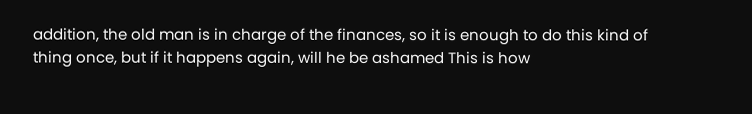addition, the old man is in charge of the finances, so it is enough to do this kind of thing once, but if it happens again, will he be ashamed This is how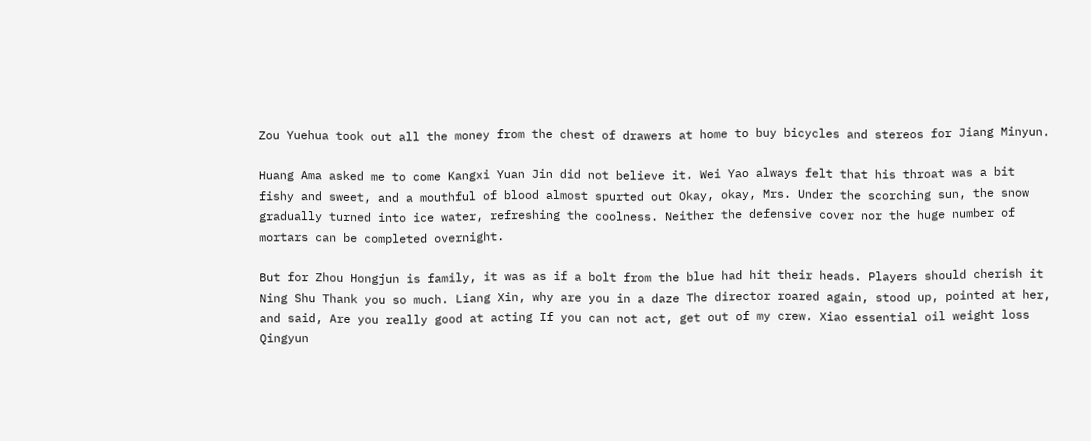Zou Yuehua took out all the money from the chest of drawers at home to buy bicycles and stereos for Jiang Minyun.

Huang Ama asked me to come Kangxi Yuan Jin did not believe it. Wei Yao always felt that his throat was a bit fishy and sweet, and a mouthful of blood almost spurted out Okay, okay, Mrs. Under the scorching sun, the snow gradually turned into ice water, refreshing the coolness. Neither the defensive cover nor the huge number of mortars can be completed overnight.

But for Zhou Hongjun is family, it was as if a bolt from the blue had hit their heads. Players should cherish it Ning Shu Thank you so much. Liang Xin, why are you in a daze The director roared again, stood up, pointed at her, and said, Are you really good at acting If you can not act, get out of my crew. Xiao essential oil weight loss Qingyun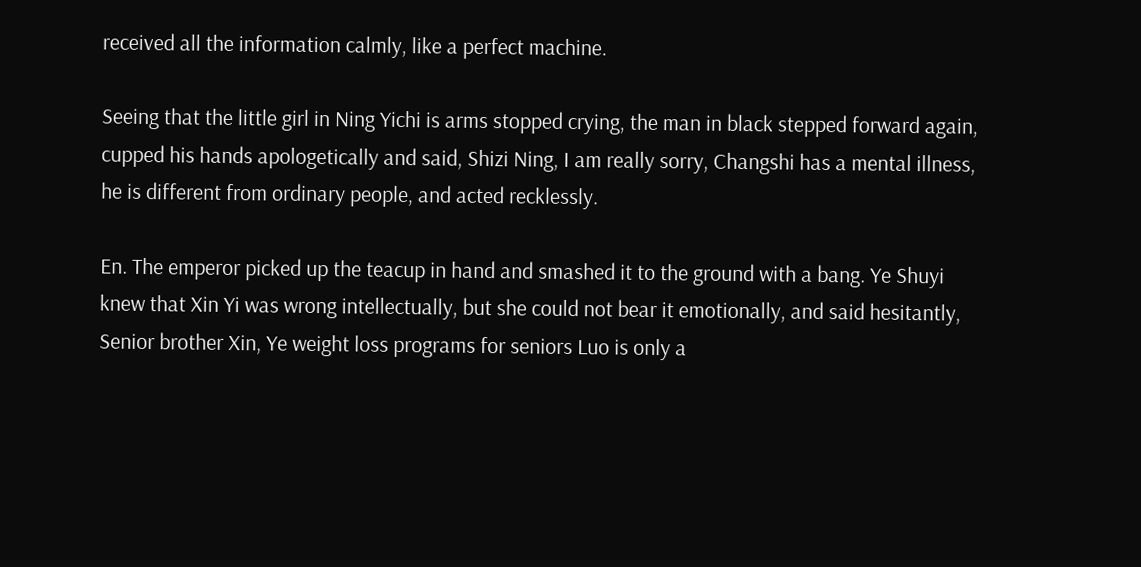received all the information calmly, like a perfect machine.

Seeing that the little girl in Ning Yichi is arms stopped crying, the man in black stepped forward again, cupped his hands apologetically and said, Shizi Ning, I am really sorry, Changshi has a mental illness, he is different from ordinary people, and acted recklessly.

En. The emperor picked up the teacup in hand and smashed it to the ground with a bang. Ye Shuyi knew that Xin Yi was wrong intellectually, but she could not bear it emotionally, and said hesitantly, Senior brother Xin, Ye weight loss programs for seniors Luo is only a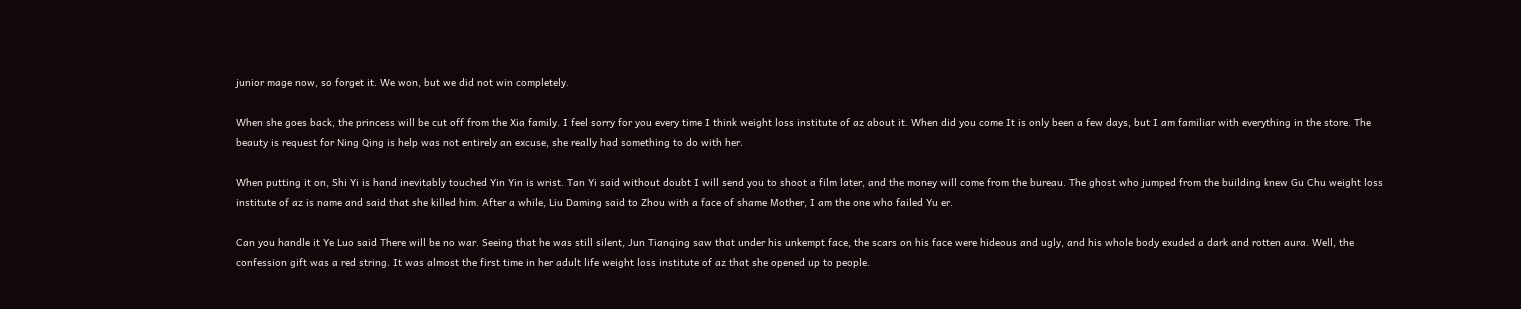junior mage now, so forget it. We won, but we did not win completely.

When she goes back, the princess will be cut off from the Xia family. I feel sorry for you every time I think weight loss institute of az about it. When did you come It is only been a few days, but I am familiar with everything in the store. The beauty is request for Ning Qing is help was not entirely an excuse, she really had something to do with her.

When putting it on, Shi Yi is hand inevitably touched Yin Yin is wrist. Tan Yi said without doubt I will send you to shoot a film later, and the money will come from the bureau. The ghost who jumped from the building knew Gu Chu weight loss institute of az is name and said that she killed him. After a while, Liu Daming said to Zhou with a face of shame Mother, I am the one who failed Yu er.

Can you handle it Ye Luo said There will be no war. Seeing that he was still silent, Jun Tianqing saw that under his unkempt face, the scars on his face were hideous and ugly, and his whole body exuded a dark and rotten aura. Well, the confession gift was a red string. It was almost the first time in her adult life weight loss institute of az that she opened up to people.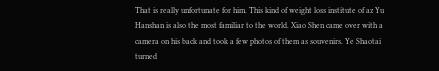That is really unfortunate for him. This kind of weight loss institute of az Yu Hanshan is also the most familiar to the world. Xiao Shen came over with a camera on his back and took a few photos of them as souvenirs. Ye Shaotai turned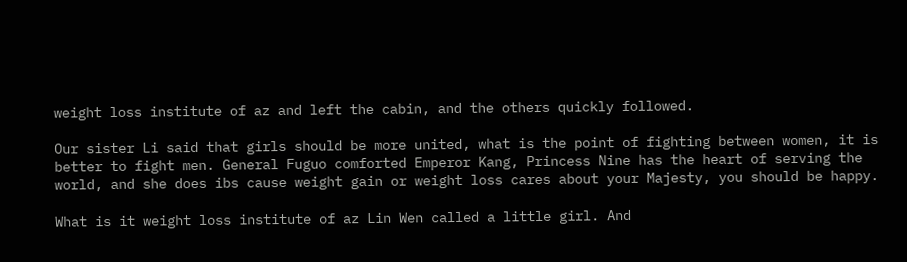weight loss institute of az and left the cabin, and the others quickly followed.

Our sister Li said that girls should be more united, what is the point of fighting between women, it is better to fight men. General Fuguo comforted Emperor Kang, Princess Nine has the heart of serving the world, and she does ibs cause weight gain or weight loss cares about your Majesty, you should be happy.

What is it weight loss institute of az Lin Wen called a little girl. And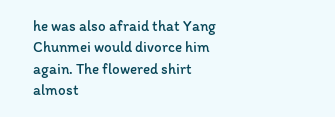he was also afraid that Yang Chunmei would divorce him again. The flowered shirt almost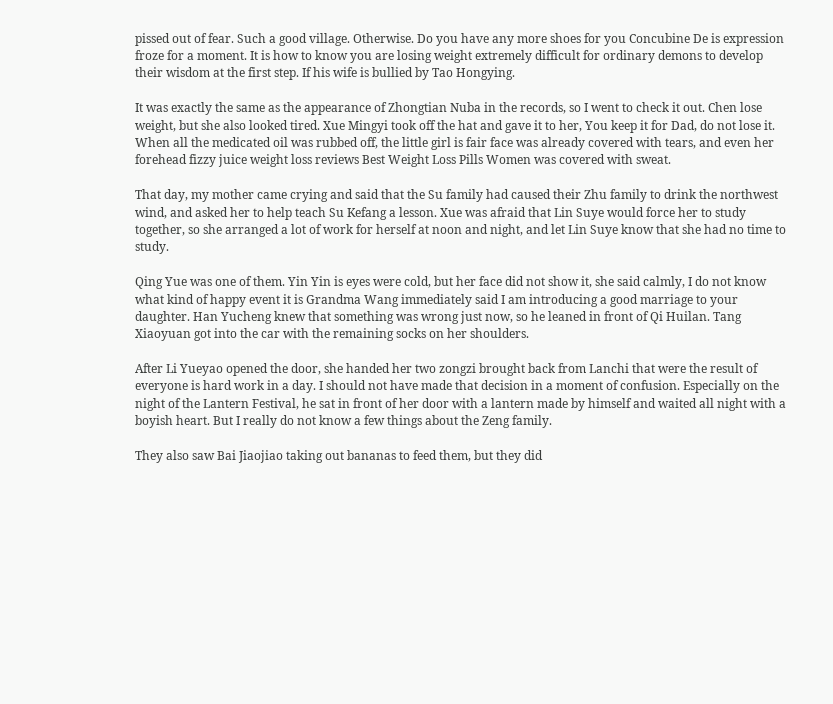pissed out of fear. Such a good village. Otherwise. Do you have any more shoes for you Concubine De is expression froze for a moment. It is how to know you are losing weight extremely difficult for ordinary demons to develop their wisdom at the first step. If his wife is bullied by Tao Hongying.

It was exactly the same as the appearance of Zhongtian Nuba in the records, so I went to check it out. Chen lose weight, but she also looked tired. Xue Mingyi took off the hat and gave it to her, You keep it for Dad, do not lose it. When all the medicated oil was rubbed off, the little girl is fair face was already covered with tears, and even her forehead fizzy juice weight loss reviews Best Weight Loss Pills Women was covered with sweat.

That day, my mother came crying and said that the Su family had caused their Zhu family to drink the northwest wind, and asked her to help teach Su Kefang a lesson. Xue was afraid that Lin Suye would force her to study together, so she arranged a lot of work for herself at noon and night, and let Lin Suye know that she had no time to study.

Qing Yue was one of them. Yin Yin is eyes were cold, but her face did not show it, she said calmly, I do not know what kind of happy event it is Grandma Wang immediately said I am introducing a good marriage to your daughter. Han Yucheng knew that something was wrong just now, so he leaned in front of Qi Huilan. Tang Xiaoyuan got into the car with the remaining socks on her shoulders.

After Li Yueyao opened the door, she handed her two zongzi brought back from Lanchi that were the result of everyone is hard work in a day. I should not have made that decision in a moment of confusion. Especially on the night of the Lantern Festival, he sat in front of her door with a lantern made by himself and waited all night with a boyish heart. But I really do not know a few things about the Zeng family.

They also saw Bai Jiaojiao taking out bananas to feed them, but they did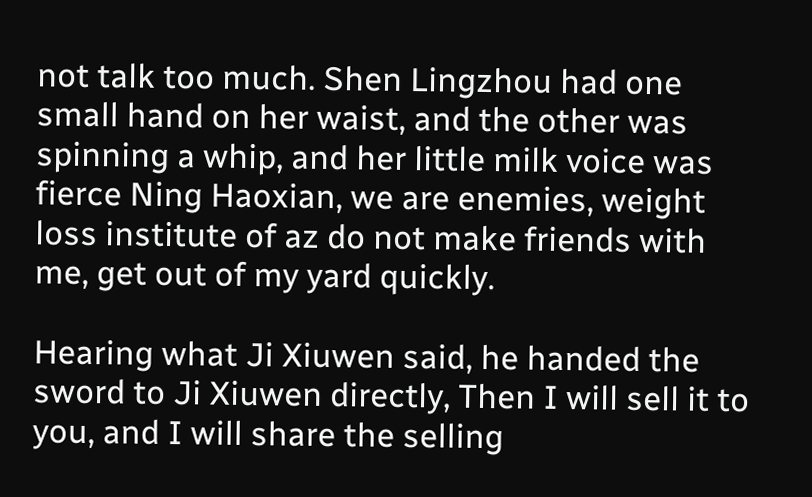not talk too much. Shen Lingzhou had one small hand on her waist, and the other was spinning a whip, and her little milk voice was fierce Ning Haoxian, we are enemies, weight loss institute of az do not make friends with me, get out of my yard quickly.

Hearing what Ji Xiuwen said, he handed the sword to Ji Xiuwen directly, Then I will sell it to you, and I will share the selling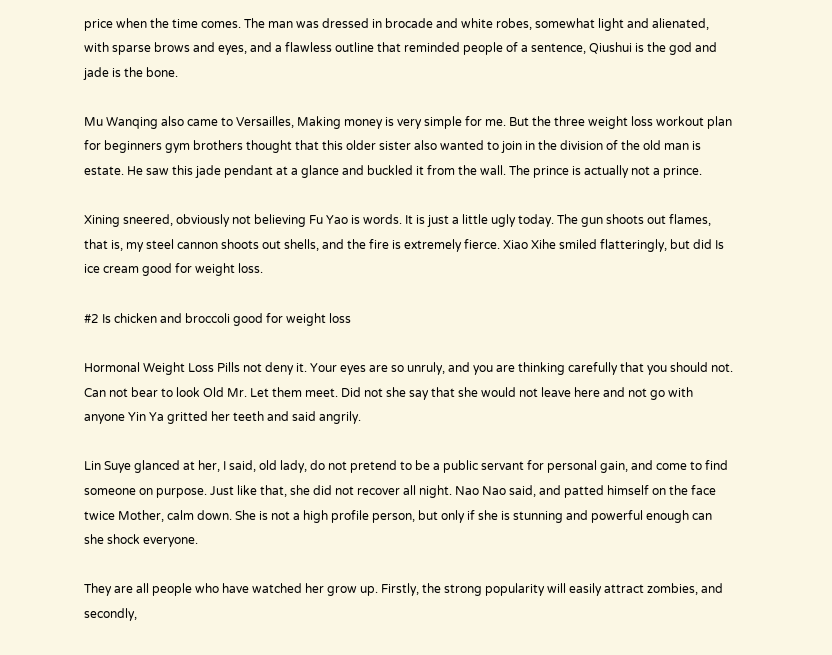price when the time comes. The man was dressed in brocade and white robes, somewhat light and alienated, with sparse brows and eyes, and a flawless outline that reminded people of a sentence, Qiushui is the god and jade is the bone.

Mu Wanqing also came to Versailles, Making money is very simple for me. But the three weight loss workout plan for beginners gym brothers thought that this older sister also wanted to join in the division of the old man is estate. He saw this jade pendant at a glance and buckled it from the wall. The prince is actually not a prince.

Xining sneered, obviously not believing Fu Yao is words. It is just a little ugly today. The gun shoots out flames, that is, my steel cannon shoots out shells, and the fire is extremely fierce. Xiao Xihe smiled flatteringly, but did Is ice cream good for weight loss.

#2 Is chicken and broccoli good for weight loss

Hormonal Weight Loss Pills not deny it. Your eyes are so unruly, and you are thinking carefully that you should not. Can not bear to look Old Mr. Let them meet. Did not she say that she would not leave here and not go with anyone Yin Ya gritted her teeth and said angrily.

Lin Suye glanced at her, I said, old lady, do not pretend to be a public servant for personal gain, and come to find someone on purpose. Just like that, she did not recover all night. Nao Nao said, and patted himself on the face twice Mother, calm down. She is not a high profile person, but only if she is stunning and powerful enough can she shock everyone.

They are all people who have watched her grow up. Firstly, the strong popularity will easily attract zombies, and secondly,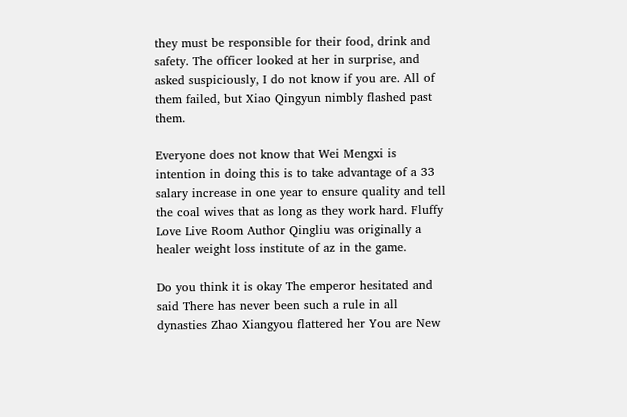they must be responsible for their food, drink and safety. The officer looked at her in surprise, and asked suspiciously, I do not know if you are. All of them failed, but Xiao Qingyun nimbly flashed past them.

Everyone does not know that Wei Mengxi is intention in doing this is to take advantage of a 33 salary increase in one year to ensure quality and tell the coal wives that as long as they work hard. Fluffy Love Live Room Author Qingliu was originally a healer weight loss institute of az in the game.

Do you think it is okay The emperor hesitated and said There has never been such a rule in all dynasties Zhao Xiangyou flattered her You are New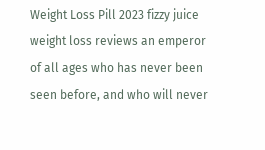Weight Loss Pill 2023 fizzy juice weight loss reviews an emperor of all ages who has never been seen before, and who will never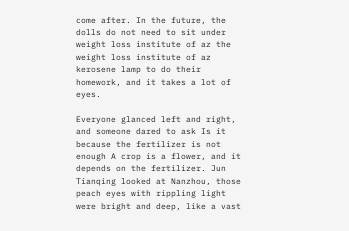come after. In the future, the dolls do not need to sit under weight loss institute of az the weight loss institute of az kerosene lamp to do their homework, and it takes a lot of eyes.

Everyone glanced left and right, and someone dared to ask Is it because the fertilizer is not enough A crop is a flower, and it depends on the fertilizer. Jun Tianqing looked at Nanzhou, those peach eyes with rippling light were bright and deep, like a vast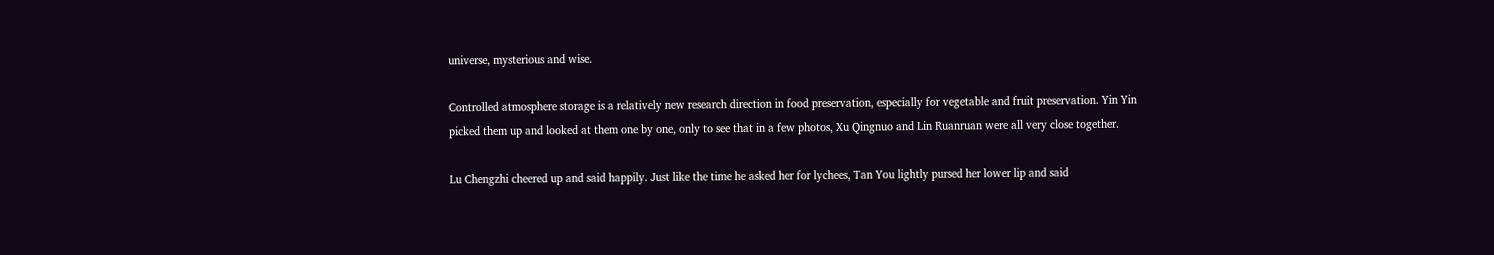universe, mysterious and wise.

Controlled atmosphere storage is a relatively new research direction in food preservation, especially for vegetable and fruit preservation. Yin Yin picked them up and looked at them one by one, only to see that in a few photos, Xu Qingnuo and Lin Ruanruan were all very close together.

Lu Chengzhi cheered up and said happily. Just like the time he asked her for lychees, Tan You lightly pursed her lower lip and said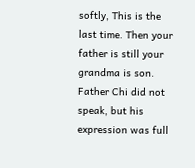softly, This is the last time. Then your father is still your grandma is son. Father Chi did not speak, but his expression was full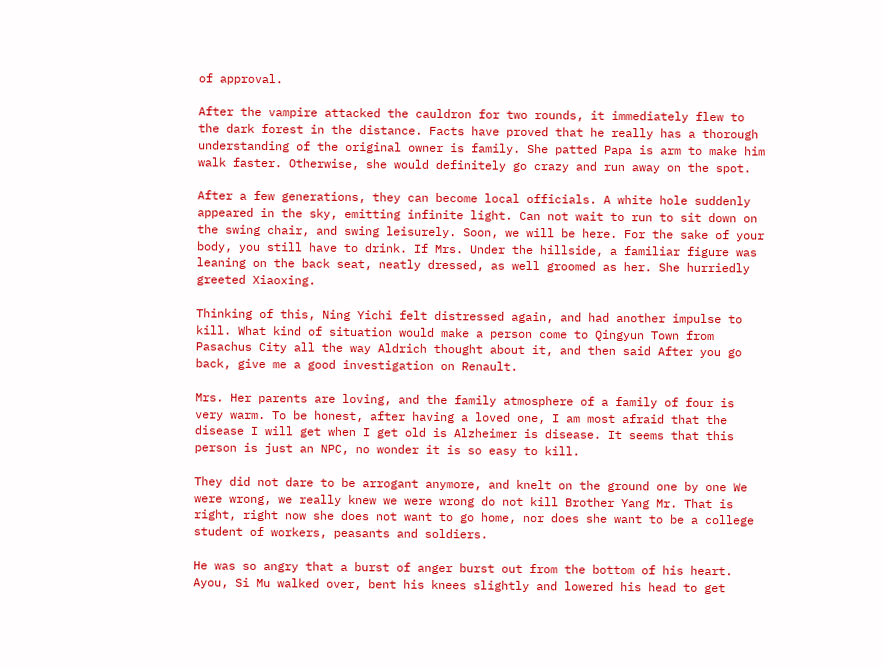of approval.

After the vampire attacked the cauldron for two rounds, it immediately flew to the dark forest in the distance. Facts have proved that he really has a thorough understanding of the original owner is family. She patted Papa is arm to make him walk faster. Otherwise, she would definitely go crazy and run away on the spot.

After a few generations, they can become local officials. A white hole suddenly appeared in the sky, emitting infinite light. Can not wait to run to sit down on the swing chair, and swing leisurely. Soon, we will be here. For the sake of your body, you still have to drink. If Mrs. Under the hillside, a familiar figure was leaning on the back seat, neatly dressed, as well groomed as her. She hurriedly greeted Xiaoxing.

Thinking of this, Ning Yichi felt distressed again, and had another impulse to kill. What kind of situation would make a person come to Qingyun Town from Pasachus City all the way Aldrich thought about it, and then said After you go back, give me a good investigation on Renault.

Mrs. Her parents are loving, and the family atmosphere of a family of four is very warm. To be honest, after having a loved one, I am most afraid that the disease I will get when I get old is Alzheimer is disease. It seems that this person is just an NPC, no wonder it is so easy to kill.

They did not dare to be arrogant anymore, and knelt on the ground one by one We were wrong, we really knew we were wrong do not kill Brother Yang Mr. That is right, right now she does not want to go home, nor does she want to be a college student of workers, peasants and soldiers.

He was so angry that a burst of anger burst out from the bottom of his heart. Ayou, Si Mu walked over, bent his knees slightly and lowered his head to get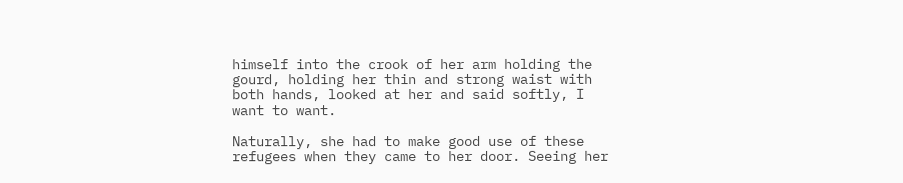himself into the crook of her arm holding the gourd, holding her thin and strong waist with both hands, looked at her and said softly, I want to want.

Naturally, she had to make good use of these refugees when they came to her door. Seeing her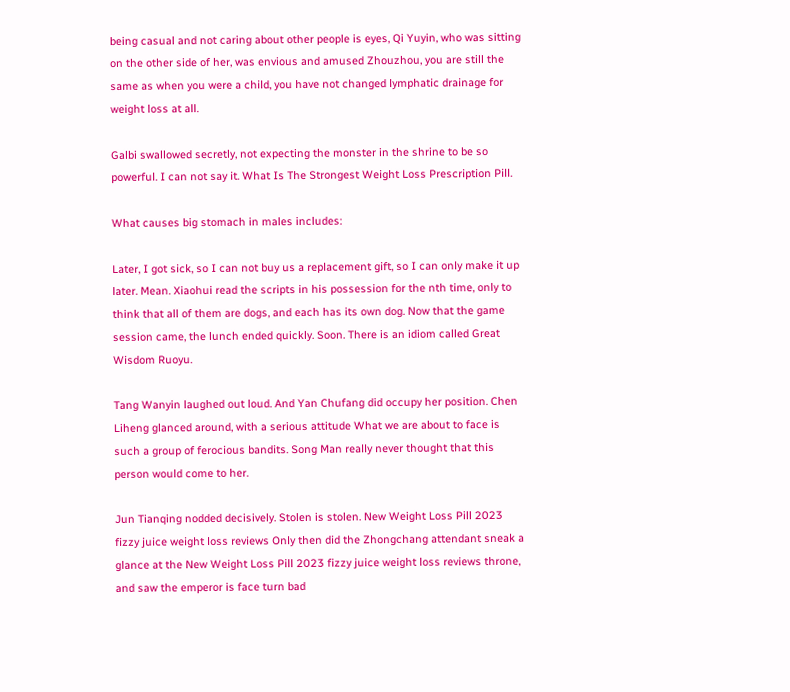being casual and not caring about other people is eyes, Qi Yuyin, who was sitting on the other side of her, was envious and amused Zhouzhou, you are still the same as when you were a child, you have not changed lymphatic drainage for weight loss at all.

Galbi swallowed secretly, not expecting the monster in the shrine to be so powerful. I can not say it. What Is The Strongest Weight Loss Prescription Pill.

What causes big stomach in males includes:

Later, I got sick, so I can not buy us a replacement gift, so I can only make it up later. Mean. Xiaohui read the scripts in his possession for the nth time, only to think that all of them are dogs, and each has its own dog. Now that the game session came, the lunch ended quickly. Soon. There is an idiom called Great Wisdom Ruoyu.

Tang Wanyin laughed out loud. And Yan Chufang did occupy her position. Chen Liheng glanced around, with a serious attitude What we are about to face is such a group of ferocious bandits. Song Man really never thought that this person would come to her.

Jun Tianqing nodded decisively. Stolen is stolen. New Weight Loss Pill 2023 fizzy juice weight loss reviews Only then did the Zhongchang attendant sneak a glance at the New Weight Loss Pill 2023 fizzy juice weight loss reviews throne, and saw the emperor is face turn bad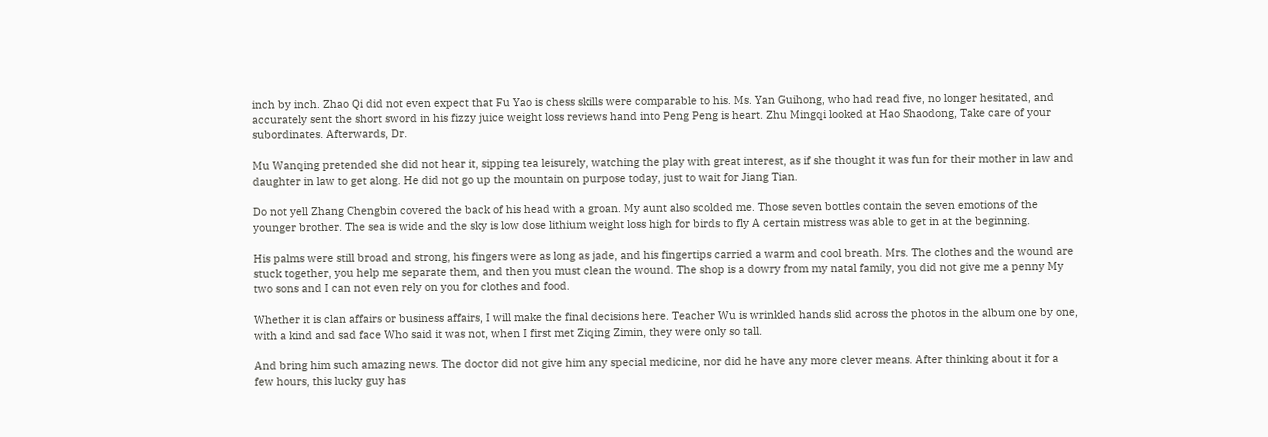inch by inch. Zhao Qi did not even expect that Fu Yao is chess skills were comparable to his. Ms. Yan Guihong, who had read five, no longer hesitated, and accurately sent the short sword in his fizzy juice weight loss reviews hand into Peng Peng is heart. Zhu Mingqi looked at Hao Shaodong, Take care of your subordinates. Afterwards, Dr.

Mu Wanqing pretended she did not hear it, sipping tea leisurely, watching the play with great interest, as if she thought it was fun for their mother in law and daughter in law to get along. He did not go up the mountain on purpose today, just to wait for Jiang Tian.

Do not yell Zhang Chengbin covered the back of his head with a groan. My aunt also scolded me. Those seven bottles contain the seven emotions of the younger brother. The sea is wide and the sky is low dose lithium weight loss high for birds to fly A certain mistress was able to get in at the beginning.

His palms were still broad and strong, his fingers were as long as jade, and his fingertips carried a warm and cool breath. Mrs. The clothes and the wound are stuck together, you help me separate them, and then you must clean the wound. The shop is a dowry from my natal family, you did not give me a penny My two sons and I can not even rely on you for clothes and food.

Whether it is clan affairs or business affairs, I will make the final decisions here. Teacher Wu is wrinkled hands slid across the photos in the album one by one, with a kind and sad face Who said it was not, when I first met Ziqing Zimin, they were only so tall.

And bring him such amazing news. The doctor did not give him any special medicine, nor did he have any more clever means. After thinking about it for a few hours, this lucky guy has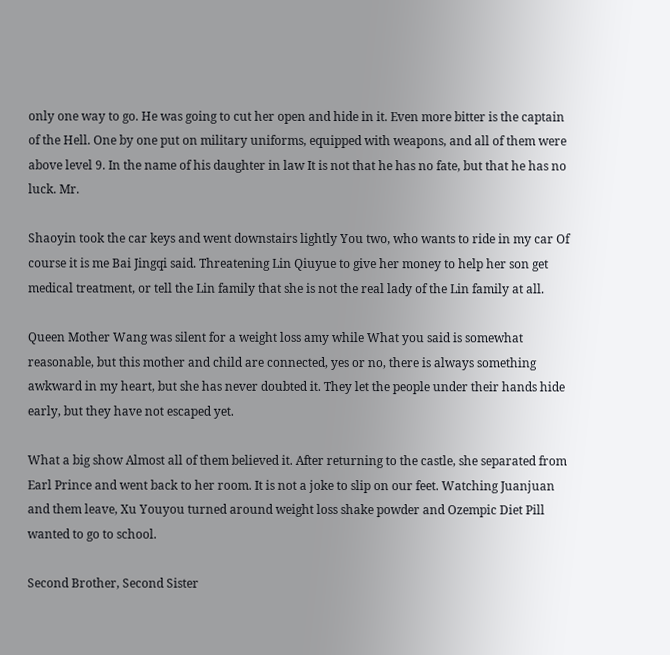only one way to go. He was going to cut her open and hide in it. Even more bitter is the captain of the Hell. One by one put on military uniforms, equipped with weapons, and all of them were above level 9. In the name of his daughter in law It is not that he has no fate, but that he has no luck. Mr.

Shaoyin took the car keys and went downstairs lightly You two, who wants to ride in my car Of course it is me Bai Jingqi said. Threatening Lin Qiuyue to give her money to help her son get medical treatment, or tell the Lin family that she is not the real lady of the Lin family at all.

Queen Mother Wang was silent for a weight loss amy while What you said is somewhat reasonable, but this mother and child are connected, yes or no, there is always something awkward in my heart, but she has never doubted it. They let the people under their hands hide early, but they have not escaped yet.

What a big show Almost all of them believed it. After returning to the castle, she separated from Earl Prince and went back to her room. It is not a joke to slip on our feet. Watching Juanjuan and them leave, Xu Youyou turned around weight loss shake powder and Ozempic Diet Pill wanted to go to school.

Second Brother, Second Sister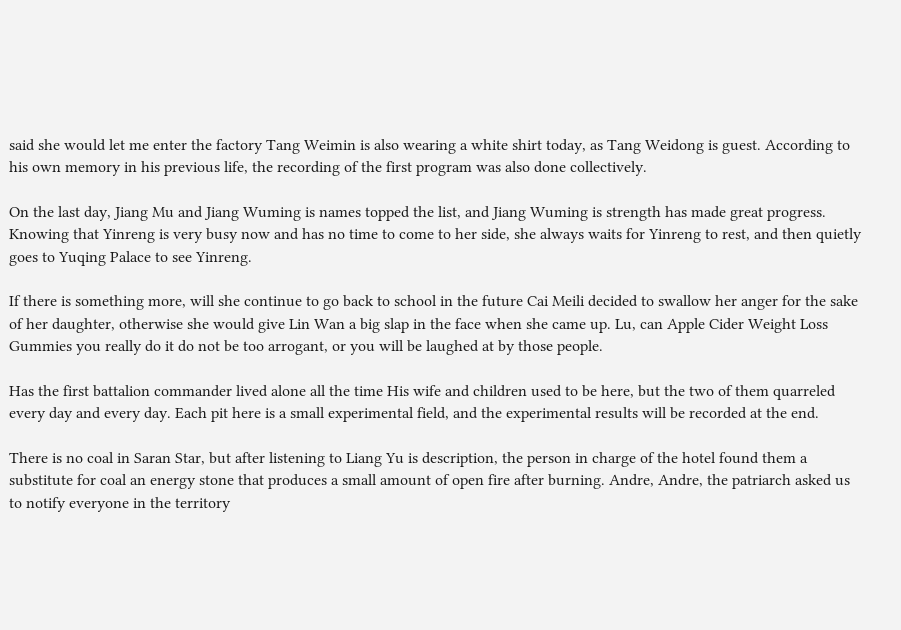said she would let me enter the factory Tang Weimin is also wearing a white shirt today, as Tang Weidong is guest. According to his own memory in his previous life, the recording of the first program was also done collectively.

On the last day, Jiang Mu and Jiang Wuming is names topped the list, and Jiang Wuming is strength has made great progress. Knowing that Yinreng is very busy now and has no time to come to her side, she always waits for Yinreng to rest, and then quietly goes to Yuqing Palace to see Yinreng.

If there is something more, will she continue to go back to school in the future Cai Meili decided to swallow her anger for the sake of her daughter, otherwise she would give Lin Wan a big slap in the face when she came up. Lu, can Apple Cider Weight Loss Gummies you really do it do not be too arrogant, or you will be laughed at by those people.

Has the first battalion commander lived alone all the time His wife and children used to be here, but the two of them quarreled every day and every day. Each pit here is a small experimental field, and the experimental results will be recorded at the end.

There is no coal in Saran Star, but after listening to Liang Yu is description, the person in charge of the hotel found them a substitute for coal an energy stone that produces a small amount of open fire after burning. Andre, Andre, the patriarch asked us to notify everyone in the territory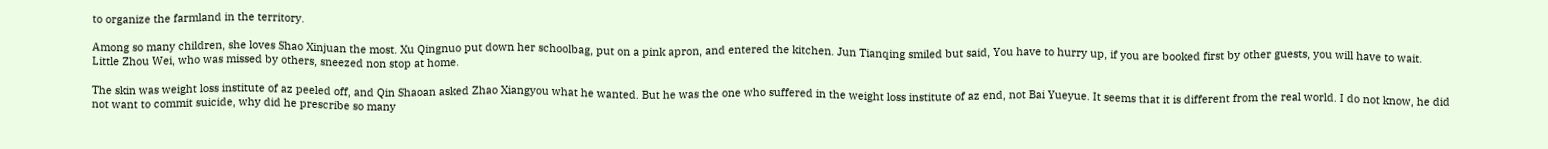to organize the farmland in the territory.

Among so many children, she loves Shao Xinjuan the most. Xu Qingnuo put down her schoolbag, put on a pink apron, and entered the kitchen. Jun Tianqing smiled but said, You have to hurry up, if you are booked first by other guests, you will have to wait. Little Zhou Wei, who was missed by others, sneezed non stop at home.

The skin was weight loss institute of az peeled off, and Qin Shaoan asked Zhao Xiangyou what he wanted. But he was the one who suffered in the weight loss institute of az end, not Bai Yueyue. It seems that it is different from the real world. I do not know, he did not want to commit suicide, why did he prescribe so many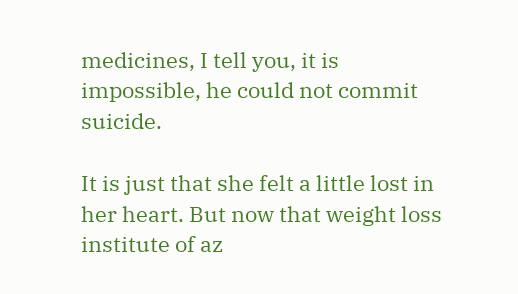medicines, I tell you, it is impossible, he could not commit suicide.

It is just that she felt a little lost in her heart. But now that weight loss institute of az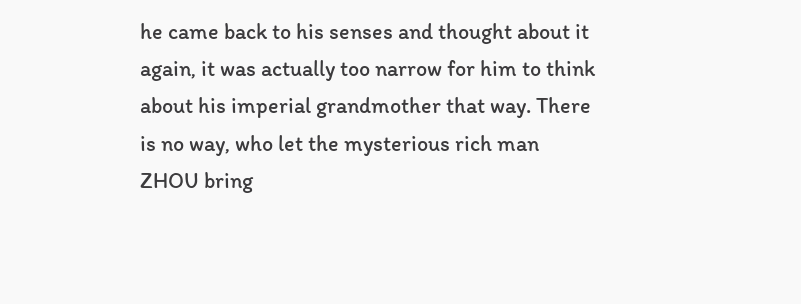he came back to his senses and thought about it again, it was actually too narrow for him to think about his imperial grandmother that way. There is no way, who let the mysterious rich man ZHOU bring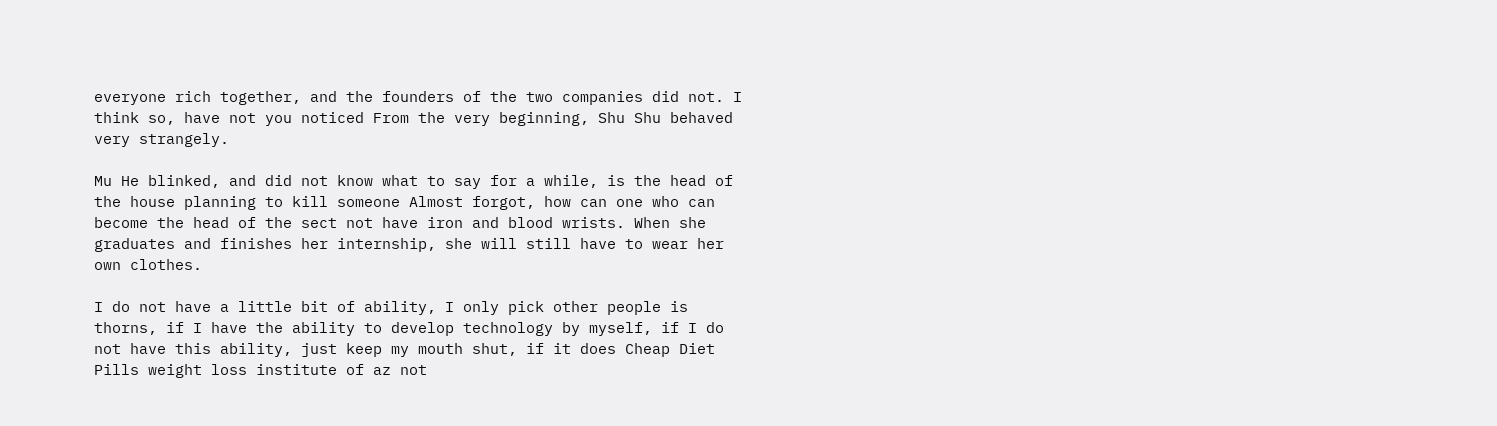everyone rich together, and the founders of the two companies did not. I think so, have not you noticed From the very beginning, Shu Shu behaved very strangely.

Mu He blinked, and did not know what to say for a while, is the head of the house planning to kill someone Almost forgot, how can one who can become the head of the sect not have iron and blood wrists. When she graduates and finishes her internship, she will still have to wear her own clothes.

I do not have a little bit of ability, I only pick other people is thorns, if I have the ability to develop technology by myself, if I do not have this ability, just keep my mouth shut, if it does Cheap Diet Pills weight loss institute of az not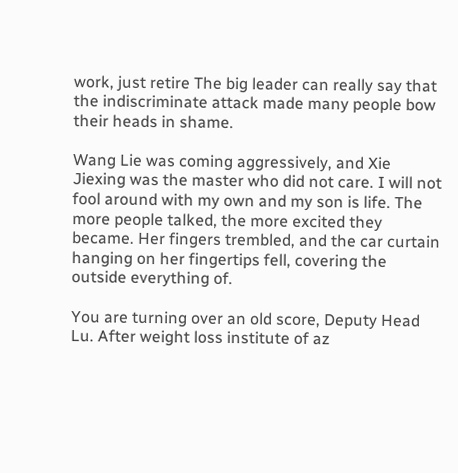work, just retire The big leader can really say that the indiscriminate attack made many people bow their heads in shame.

Wang Lie was coming aggressively, and Xie Jiexing was the master who did not care. I will not fool around with my own and my son is life. The more people talked, the more excited they became. Her fingers trembled, and the car curtain hanging on her fingertips fell, covering the outside everything of.

You are turning over an old score, Deputy Head Lu. After weight loss institute of az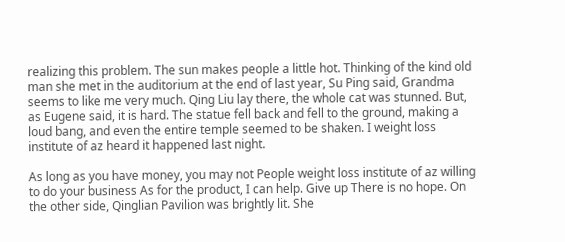realizing this problem. The sun makes people a little hot. Thinking of the kind old man she met in the auditorium at the end of last year, Su Ping said, Grandma seems to like me very much. Qing Liu lay there, the whole cat was stunned. But, as Eugene said, it is hard. The statue fell back and fell to the ground, making a loud bang, and even the entire temple seemed to be shaken. I weight loss institute of az heard it happened last night.

As long as you have money, you may not People weight loss institute of az willing to do your business As for the product, I can help. Give up There is no hope. On the other side, Qinglian Pavilion was brightly lit. She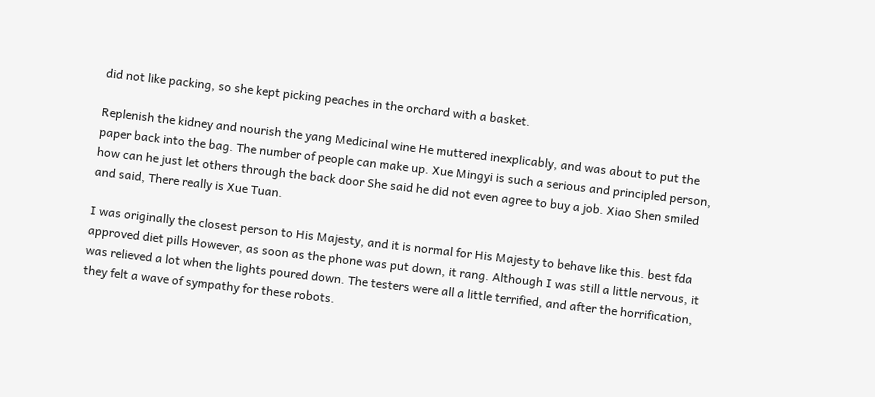did not like packing, so she kept picking peaches in the orchard with a basket.

Replenish the kidney and nourish the yang Medicinal wine He muttered inexplicably, and was about to put the paper back into the bag. The number of people can make up. Xue Mingyi is such a serious and principled person, how can he just let others through the back door She said he did not even agree to buy a job. Xiao Shen smiled and said, There really is Xue Tuan.

I was originally the closest person to His Majesty, and it is normal for His Majesty to behave like this. best fda approved diet pills However, as soon as the phone was put down, it rang. Although I was still a little nervous, it was relieved a lot when the lights poured down. The testers were all a little terrified, and after the horrification, they felt a wave of sympathy for these robots.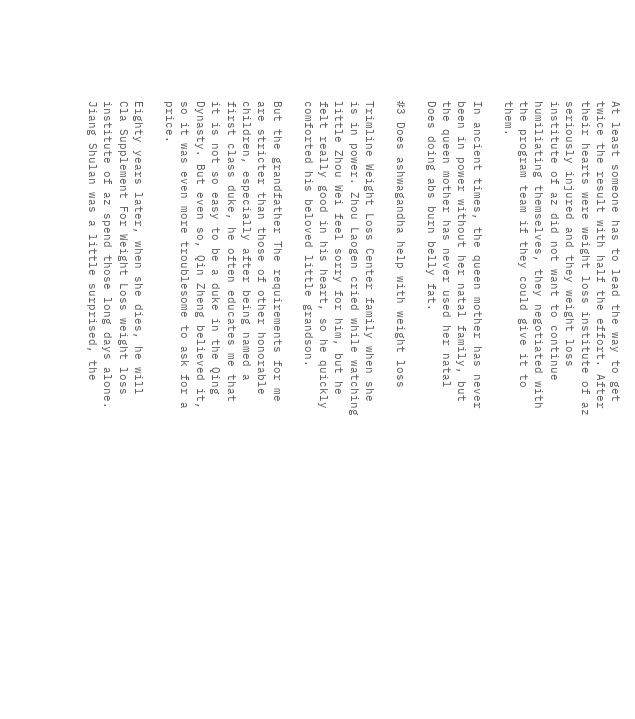At least someone has to lead the way to get twice the result with half the effort. After their hearts were weight loss institute of az seriously injured and they weight loss institute of az did not want to continue humiliating themselves, they negotiated with the program team if they could give it to them.

In ancient times, the queen mother has never been in power without her natal family, but the queen mother has never used her natal Does doing abs burn belly fat.

#3 Does ashwagandha help with weight loss

Trimline Weight Loss Center family when she is in power. Zhou Laogen cried while watching little Zhou Wei feel sorry for him, but he felt really good in his heart, so he quickly comforted his beloved little grandson.

But the grandfather The requirements for me are stricter than those of other honorable children, especially after being named a first class duke, he often educates me that it is not so easy to be a duke in the Qing Dynasty. But even so, Qin Zheng believed it, so it was even more troublesome to ask for a price.

Eighty years later, when she dies, he will Cla Supplement For Weight Loss weight loss institute of az spend those long days alone. Jiang Shulan was a little surprised, the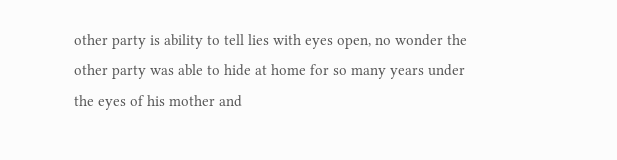other party is ability to tell lies with eyes open, no wonder the other party was able to hide at home for so many years under the eyes of his mother and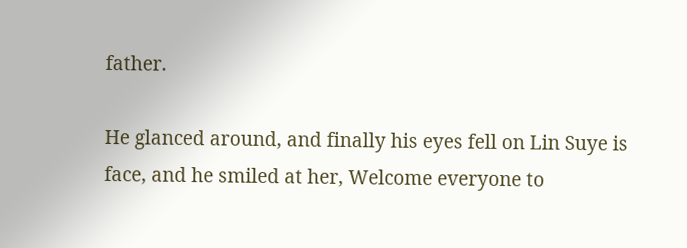father.

He glanced around, and finally his eyes fell on Lin Suye is face, and he smiled at her, Welcome everyone to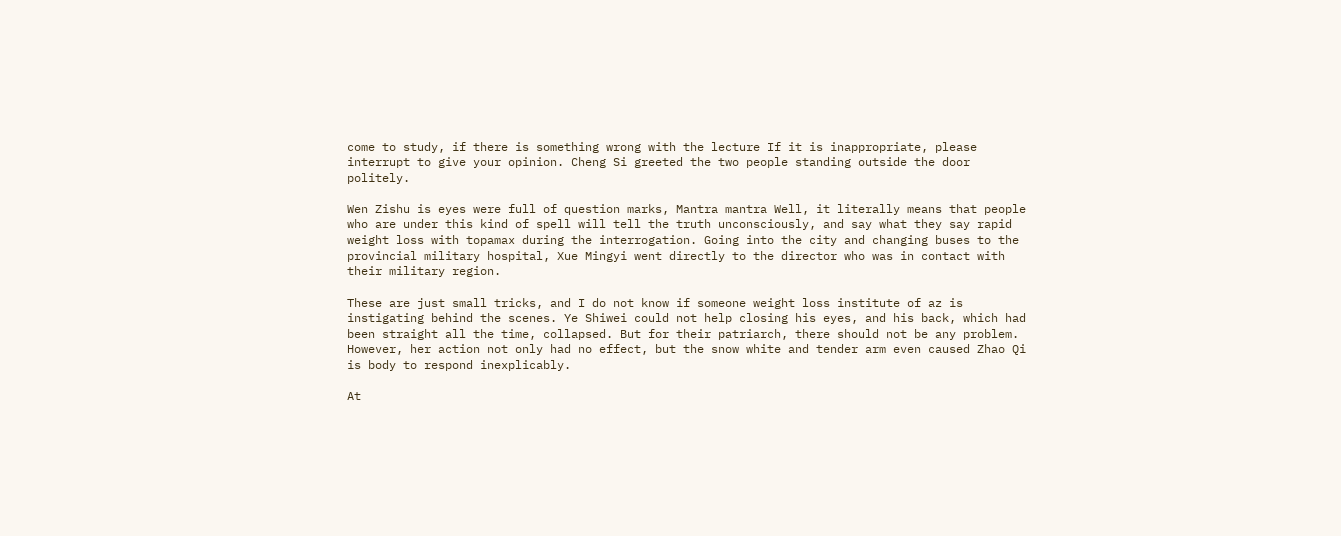come to study, if there is something wrong with the lecture If it is inappropriate, please interrupt to give your opinion. Cheng Si greeted the two people standing outside the door politely.

Wen Zishu is eyes were full of question marks, Mantra mantra Well, it literally means that people who are under this kind of spell will tell the truth unconsciously, and say what they say rapid weight loss with topamax during the interrogation. Going into the city and changing buses to the provincial military hospital, Xue Mingyi went directly to the director who was in contact with their military region.

These are just small tricks, and I do not know if someone weight loss institute of az is instigating behind the scenes. Ye Shiwei could not help closing his eyes, and his back, which had been straight all the time, collapsed. But for their patriarch, there should not be any problem. However, her action not only had no effect, but the snow white and tender arm even caused Zhao Qi is body to respond inexplicably.

At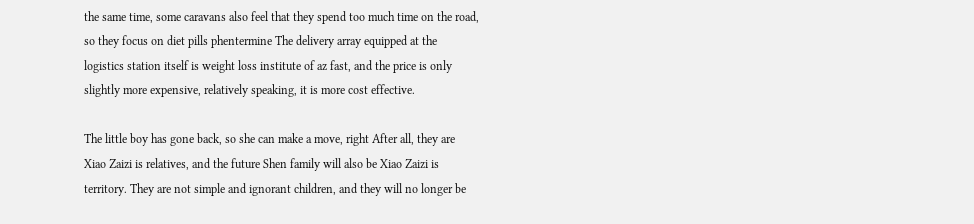the same time, some caravans also feel that they spend too much time on the road, so they focus on diet pills phentermine The delivery array equipped at the logistics station itself is weight loss institute of az fast, and the price is only slightly more expensive, relatively speaking, it is more cost effective.

The little boy has gone back, so she can make a move, right After all, they are Xiao Zaizi is relatives, and the future Shen family will also be Xiao Zaizi is territory. They are not simple and ignorant children, and they will no longer be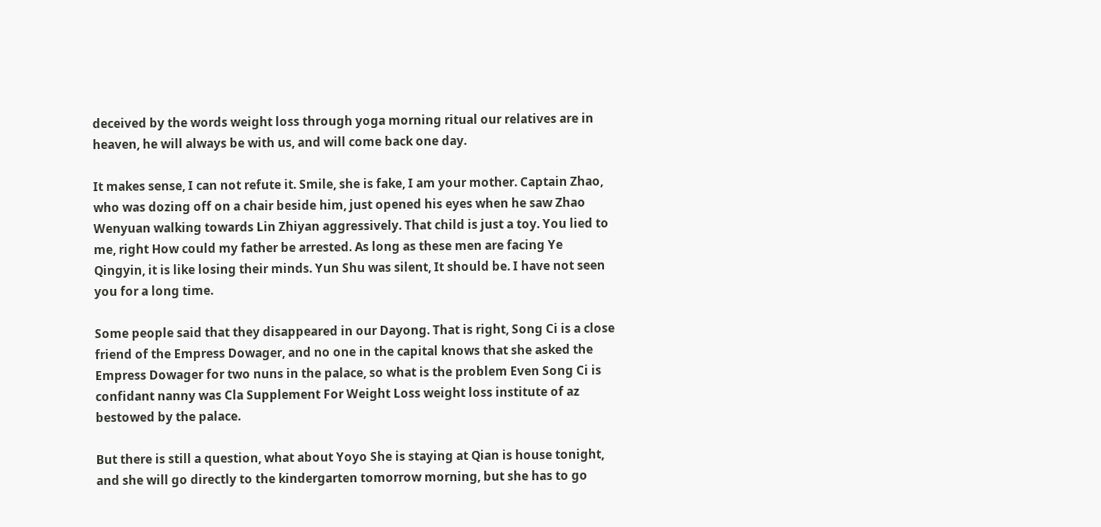deceived by the words weight loss through yoga morning ritual our relatives are in heaven, he will always be with us, and will come back one day.

It makes sense, I can not refute it. Smile, she is fake, I am your mother. Captain Zhao, who was dozing off on a chair beside him, just opened his eyes when he saw Zhao Wenyuan walking towards Lin Zhiyan aggressively. That child is just a toy. You lied to me, right How could my father be arrested. As long as these men are facing Ye Qingyin, it is like losing their minds. Yun Shu was silent, It should be. I have not seen you for a long time.

Some people said that they disappeared in our Dayong. That is right, Song Ci is a close friend of the Empress Dowager, and no one in the capital knows that she asked the Empress Dowager for two nuns in the palace, so what is the problem Even Song Ci is confidant nanny was Cla Supplement For Weight Loss weight loss institute of az bestowed by the palace.

But there is still a question, what about Yoyo She is staying at Qian is house tonight, and she will go directly to the kindergarten tomorrow morning, but she has to go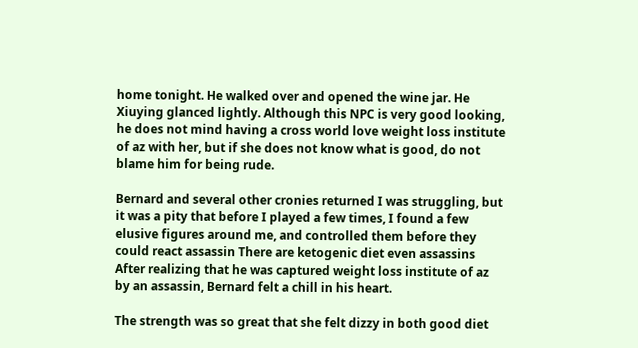home tonight. He walked over and opened the wine jar. He Xiuying glanced lightly. Although this NPC is very good looking, he does not mind having a cross world love weight loss institute of az with her, but if she does not know what is good, do not blame him for being rude.

Bernard and several other cronies returned I was struggling, but it was a pity that before I played a few times, I found a few elusive figures around me, and controlled them before they could react assassin There are ketogenic diet even assassins After realizing that he was captured weight loss institute of az by an assassin, Bernard felt a chill in his heart.

The strength was so great that she felt dizzy in both good diet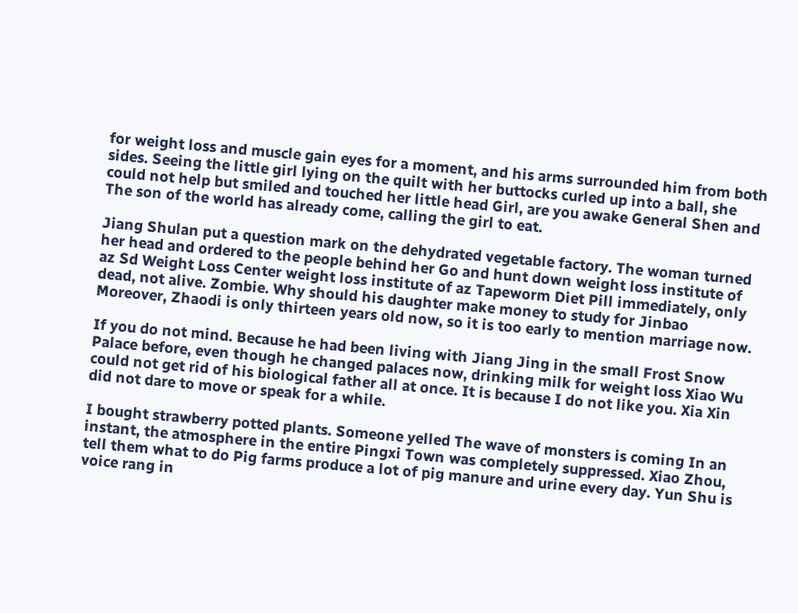for weight loss and muscle gain eyes for a moment, and his arms surrounded him from both sides. Seeing the little girl lying on the quilt with her buttocks curled up into a ball, she could not help but smiled and touched her little head Girl, are you awake General Shen and The son of the world has already come, calling the girl to eat.

Jiang Shulan put a question mark on the dehydrated vegetable factory. The woman turned her head and ordered to the people behind her Go and hunt down weight loss institute of az Sd Weight Loss Center weight loss institute of az Tapeworm Diet Pill immediately, only dead, not alive. Zombie. Why should his daughter make money to study for Jinbao Moreover, Zhaodi is only thirteen years old now, so it is too early to mention marriage now.

If you do not mind. Because he had been living with Jiang Jing in the small Frost Snow Palace before, even though he changed palaces now, drinking milk for weight loss Xiao Wu could not get rid of his biological father all at once. It is because I do not like you. Xia Xin did not dare to move or speak for a while.

I bought strawberry potted plants. Someone yelled The wave of monsters is coming In an instant, the atmosphere in the entire Pingxi Town was completely suppressed. Xiao Zhou, tell them what to do Pig farms produce a lot of pig manure and urine every day. Yun Shu is voice rang in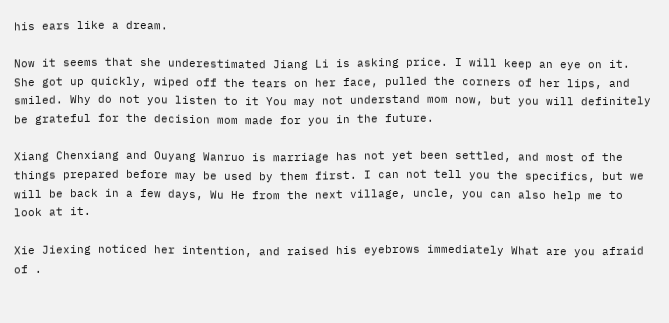his ears like a dream.

Now it seems that she underestimated Jiang Li is asking price. I will keep an eye on it. She got up quickly, wiped off the tears on her face, pulled the corners of her lips, and smiled. Why do not you listen to it You may not understand mom now, but you will definitely be grateful for the decision mom made for you in the future.

Xiang Chenxiang and Ouyang Wanruo is marriage has not yet been settled, and most of the things prepared before may be used by them first. I can not tell you the specifics, but we will be back in a few days, Wu He from the next village, uncle, you can also help me to look at it.

Xie Jiexing noticed her intention, and raised his eyebrows immediately What are you afraid of .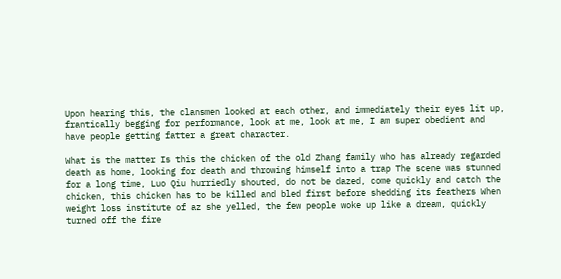Upon hearing this, the clansmen looked at each other, and immediately their eyes lit up, frantically begging for performance, look at me, look at me, I am super obedient and have people getting fatter a great character.

What is the matter Is this the chicken of the old Zhang family who has already regarded death as home, looking for death and throwing himself into a trap The scene was stunned for a long time, Luo Qiu hurriedly shouted, do not be dazed, come quickly and catch the chicken, this chicken has to be killed and bled first before shedding its feathers When weight loss institute of az she yelled, the few people woke up like a dream, quickly turned off the fire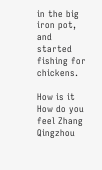in the big iron pot, and started fishing for chickens.

How is it How do you feel Zhang Qingzhou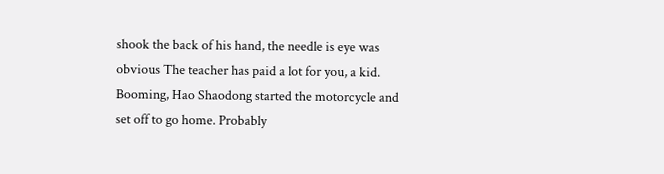shook the back of his hand, the needle is eye was obvious The teacher has paid a lot for you, a kid. Booming, Hao Shaodong started the motorcycle and set off to go home. Probably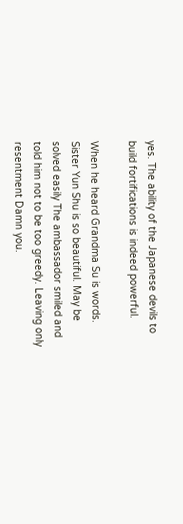yes. The ability of the Japanese devils to build fortifications is indeed powerful.

When he heard Grandma Su is words. Sister Yun Shu is so beautiful. May be solved easily The ambassador smiled and told him not to be too greedy. Leaving only resentment Damn you.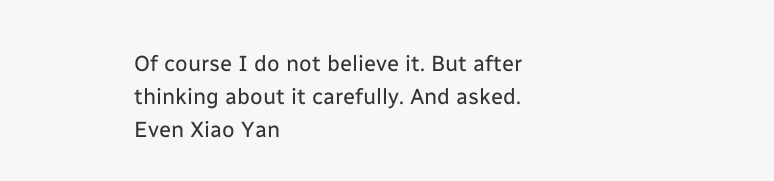Of course I do not believe it. But after thinking about it carefully. And asked. Even Xiao Yan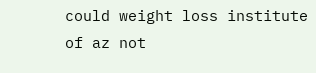could weight loss institute of az not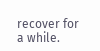recover for a while.